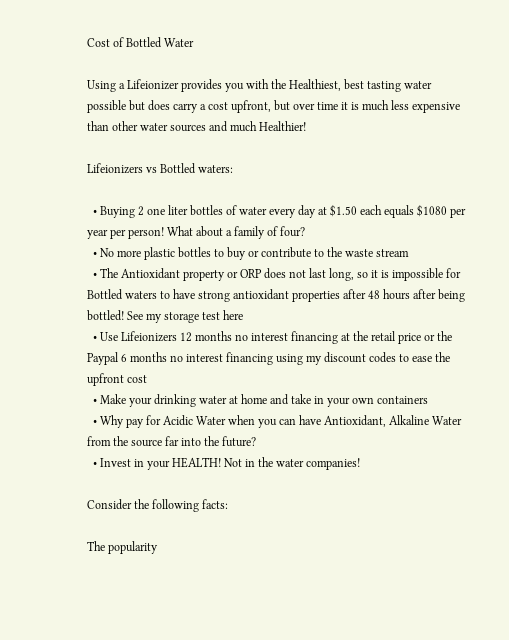Cost of Bottled Water

Using a Lifeionizer provides you with the Healthiest, best tasting water possible but does carry a cost upfront, but over time it is much less expensive than other water sources and much Healthier!

Lifeionizers vs Bottled waters:

  • Buying 2 one liter bottles of water every day at $1.50 each equals $1080 per year per person! What about a family of four?
  • No more plastic bottles to buy or contribute to the waste stream
  • The Antioxidant property or ORP does not last long, so it is impossible for Bottled waters to have strong antioxidant properties after 48 hours after being bottled! See my storage test here
  • Use Lifeionizers 12 months no interest financing at the retail price or the Paypal 6 months no interest financing using my discount codes to ease the upfront cost
  • Make your drinking water at home and take in your own containers
  • Why pay for Acidic Water when you can have Antioxidant, Alkaline Water from the source far into the future?
  • Invest in your HEALTH! Not in the water companies!

Consider the following facts:

The popularity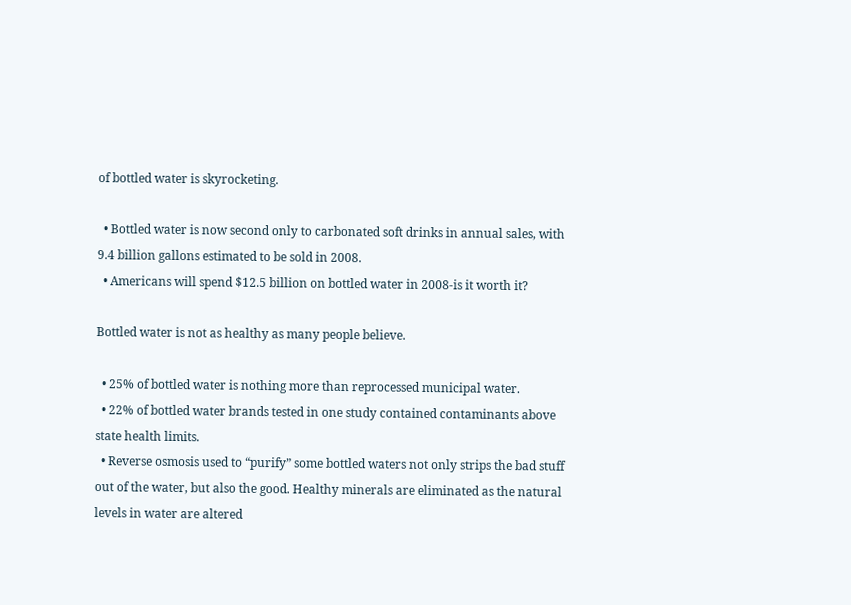of bottled water is skyrocketing.

  • Bottled water is now second only to carbonated soft drinks in annual sales, with 9.4 billion gallons estimated to be sold in 2008.
  • Americans will spend $12.5 billion on bottled water in 2008-is it worth it?

Bottled water is not as healthy as many people believe.

  • 25% of bottled water is nothing more than reprocessed municipal water.
  • 22% of bottled water brands tested in one study contained contaminants above state health limits.
  • Reverse osmosis used to “purify” some bottled waters not only strips the bad stuff out of the water, but also the good. Healthy minerals are eliminated as the natural levels in water are altered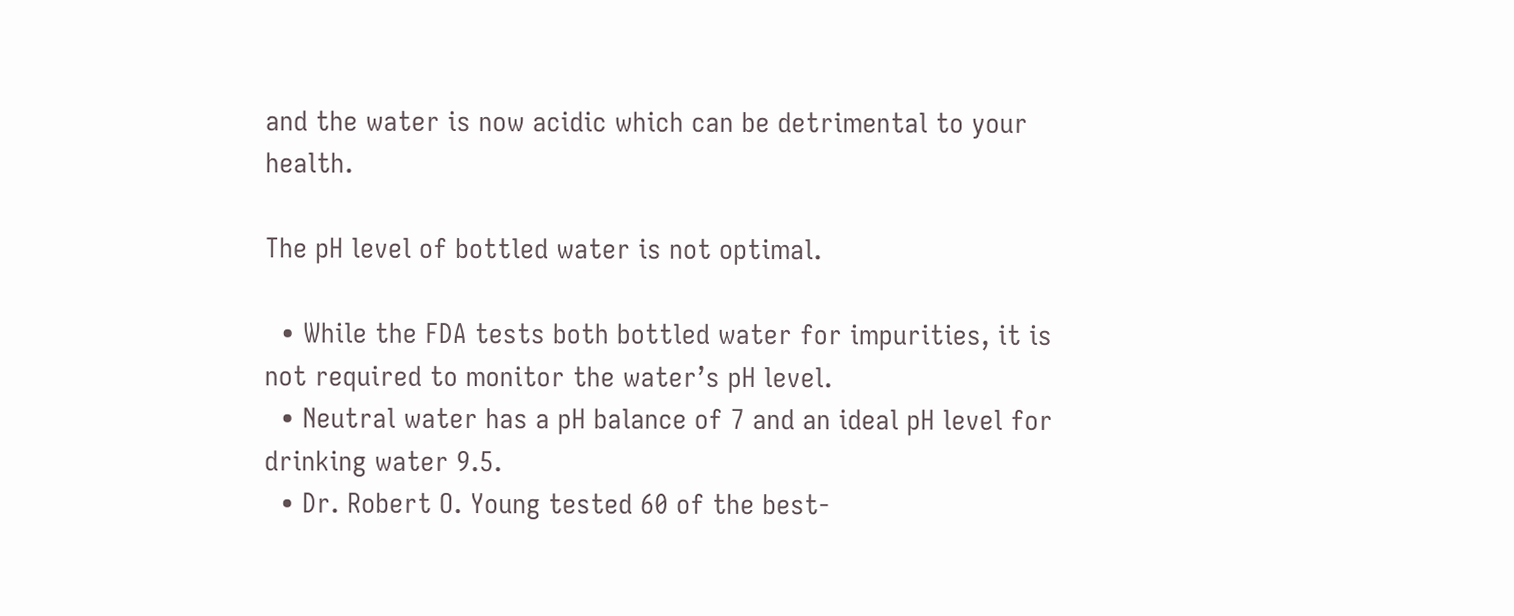and the water is now acidic which can be detrimental to your health.

The pH level of bottled water is not optimal.

  • While the FDA tests both bottled water for impurities, it is not required to monitor the water’s pH level.
  • Neutral water has a pH balance of 7 and an ideal pH level for drinking water 9.5.
  • Dr. Robert O. Young tested 60 of the best-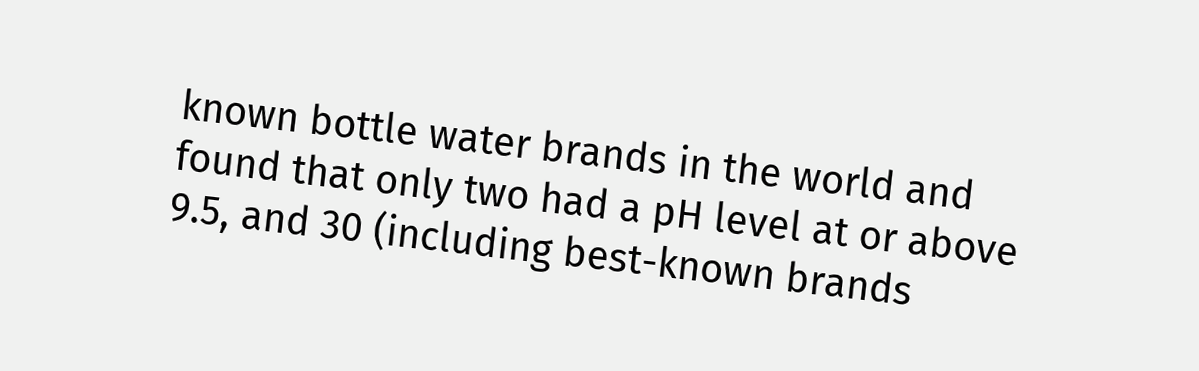known bottle water brands in the world and found that only two had a pH level at or above 9.5, and 30 (including best-known brands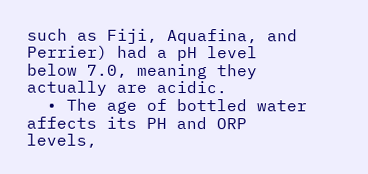such as Fiji, Aquafina, and Perrier) had a pH level below 7.0, meaning they actually are acidic.
  • The age of bottled water affects its PH and ORP levels,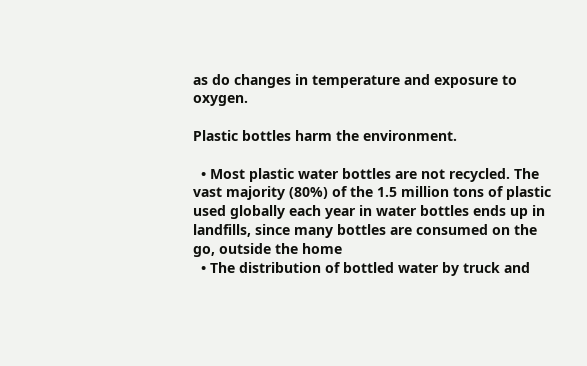as do changes in temperature and exposure to oxygen.

Plastic bottles harm the environment.

  • Most plastic water bottles are not recycled. The vast majority (80%) of the 1.5 million tons of plastic used globally each year in water bottles ends up in landfills, since many bottles are consumed on the go, outside the home
  • The distribution of bottled water by truck and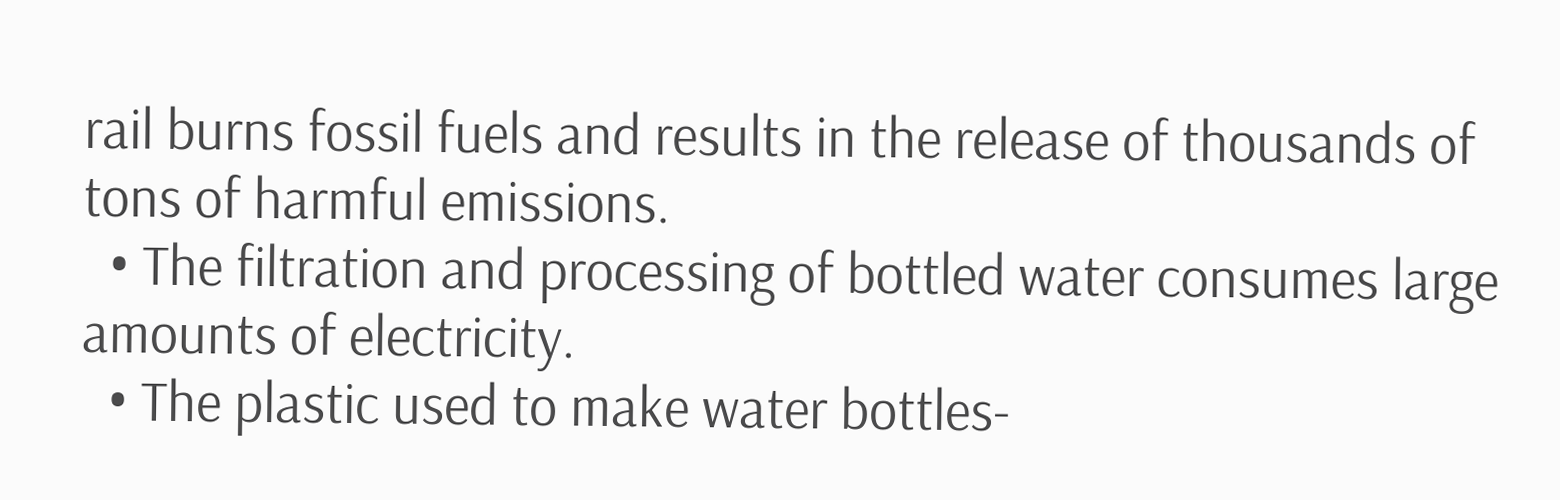rail burns fossil fuels and results in the release of thousands of tons of harmful emissions.
  • The filtration and processing of bottled water consumes large amounts of electricity.
  • The plastic used to make water bottles-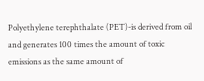Polyethylene terephthalate (PET)-is derived from oil and generates 100 times the amount of toxic emissions as the same amount of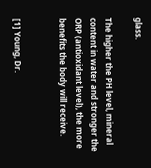glass.

The higher the PH level, mineral content in water and stronger the ORP (antioxidant level), the more benefits the body will receive.


[1] Young, Dr.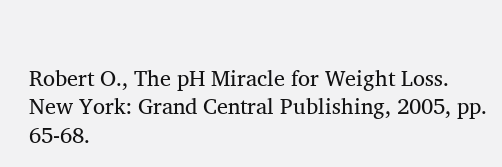Robert O., The pH Miracle for Weight Loss. New York: Grand Central Publishing, 2005, pp. 65-68.